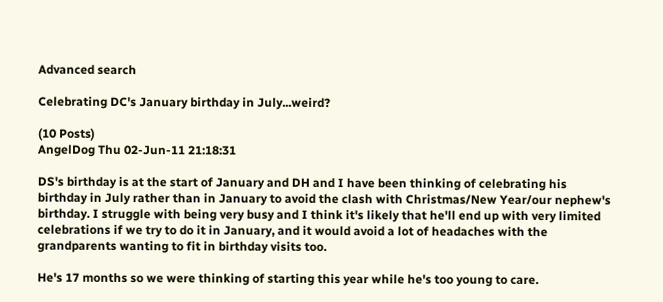Advanced search

Celebrating DC's January birthday in July...weird?

(10 Posts)
AngelDog Thu 02-Jun-11 21:18:31

DS's birthday is at the start of January and DH and I have been thinking of celebrating his birthday in July rather than in January to avoid the clash with Christmas/New Year/our nephew's birthday. I struggle with being very busy and I think it's likely that he'll end up with very limited celebrations if we try to do it in January, and it would avoid a lot of headaches with the grandparents wanting to fit in birthday visits too.

He's 17 months so we were thinking of starting this year while he's too young to care.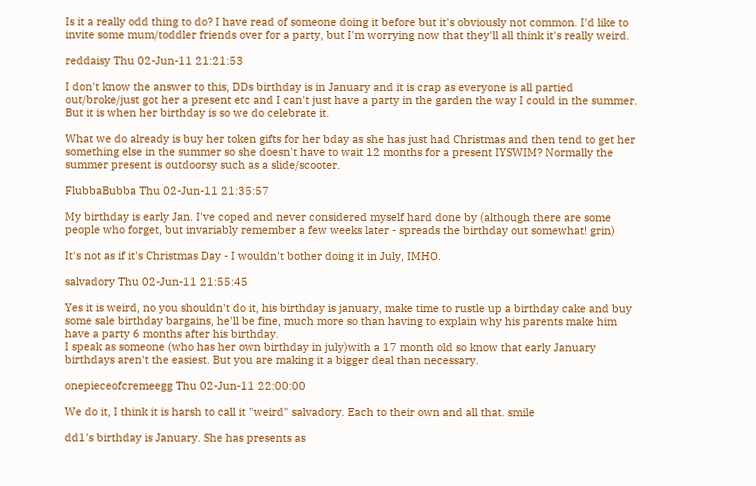Is it a really odd thing to do? I have read of someone doing it before but it's obviously not common. I'd like to invite some mum/toddler friends over for a party, but I'm worrying now that they'll all think it's really weird.

reddaisy Thu 02-Jun-11 21:21:53

I don't know the answer to this, DDs birthday is in January and it is crap as everyone is all partied out/broke/just got her a present etc and I can't just have a party in the garden the way I could in the summer. But it is when her birthday is so we do celebrate it.

What we do already is buy her token gifts for her bday as she has just had Christmas and then tend to get her something else in the summer so she doesn't have to wait 12 months for a present IYSWIM? Normally the summer present is outdoorsy such as a slide/scooter.

FlubbaBubba Thu 02-Jun-11 21:35:57

My birthday is early Jan. I've coped and never considered myself hard done by (although there are some people who forget, but invariably remember a few weeks later - spreads the birthday out somewhat! grin)

It's not as if it's Christmas Day - I wouldn't bother doing it in July, IMHO.

salvadory Thu 02-Jun-11 21:55:45

Yes it is weird, no you shouldn't do it, his birthday is january, make time to rustle up a birthday cake and buy some sale birthday bargains, he'll be fine, much more so than having to explain why his parents make him have a party 6 months after his birthday.
I speak as someone (who has her own birthday in july)with a 17 month old so know that early January birthdays aren't the easiest. But you are making it a bigger deal than necessary.

onepieceofcremeegg Thu 02-Jun-11 22:00:00

We do it, I think it is harsh to call it "weird" salvadory. Each to their own and all that. smile

dd1's birthday is January. She has presents as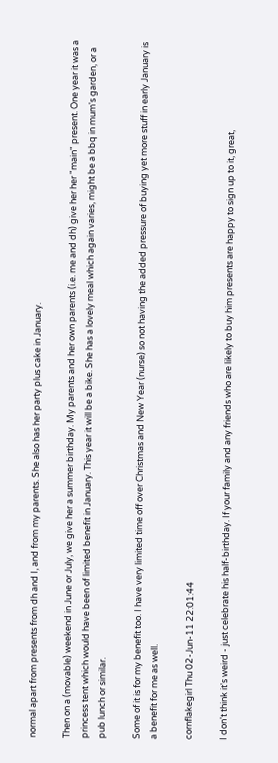normal apart from presents from dh and I, and from my parents. She also has her party plus cake in January.

Then on a (movable) weekend in June or July, we give her a summer birthday. My parents and her own parents (i.e. me and dh) give her her "main" present. One year it was a princess tent which would have been of limited benefit in January. This year it will be a bike. She has a lovely meal which again varies, might be a bbq in mum's garden, or a pub lunch or similar.

Some of it is for my benefit too. I have very limited time off over Christmas and New Year (nurse) so not having the added pressure of buying yet more stuff in early January is a benefit for me as well.

cornflakegirl Thu 02-Jun-11 22:01:44

I don't think it's weird - just celebrate his half-birthday. If your family and any friends who are likely to buy him presents are happy to sign up to it, great,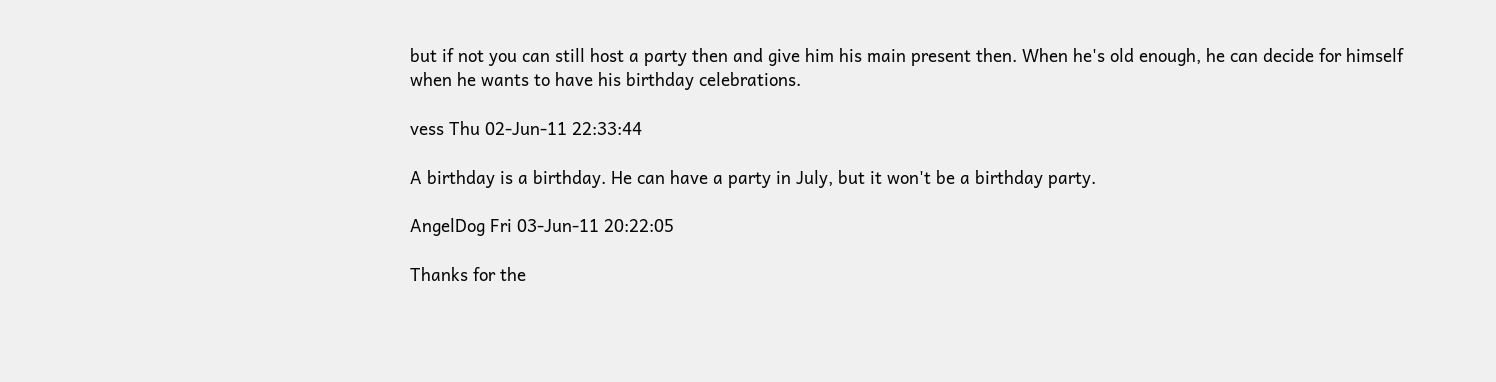but if not you can still host a party then and give him his main present then. When he's old enough, he can decide for himself when he wants to have his birthday celebrations.

vess Thu 02-Jun-11 22:33:44

A birthday is a birthday. He can have a party in July, but it won't be a birthday party.

AngelDog Fri 03-Jun-11 20:22:05

Thanks for the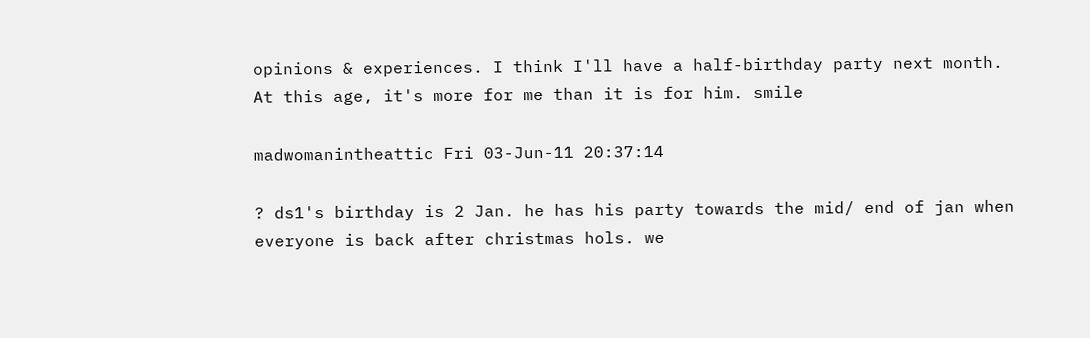opinions & experiences. I think I'll have a half-birthday party next month. At this age, it's more for me than it is for him. smile

madwomanintheattic Fri 03-Jun-11 20:37:14

? ds1's birthday is 2 Jan. he has his party towards the mid/ end of jan when everyone is back after christmas hols. we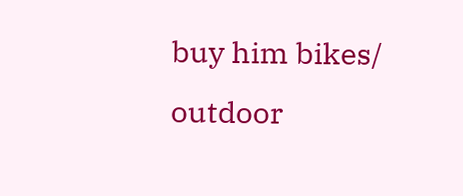buy him bikes/ outdoor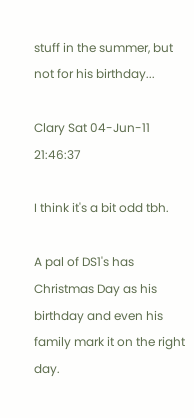stuff in the summer, but not for his birthday...

Clary Sat 04-Jun-11 21:46:37

I think it's a bit odd tbh.

A pal of DS1's has Christmas Day as his birthday and even his family mark it on the right day.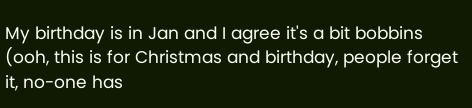My birthday is in Jan and I agree it's a bit bobbins (ooh, this is for Christmas and birthday, people forget it, no-one has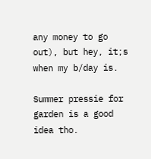any money to go out), but hey, it;s when my b/day is.

Summer pressie for garden is a good idea tho.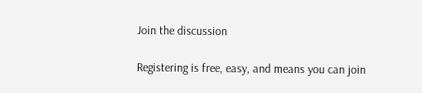Join the discussion

Registering is free, easy, and means you can join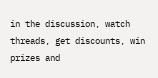in the discussion, watch threads, get discounts, win prizes and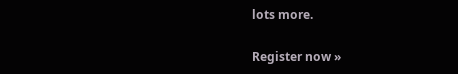lots more.

Register now »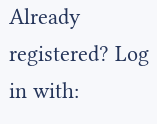Already registered? Log in with: